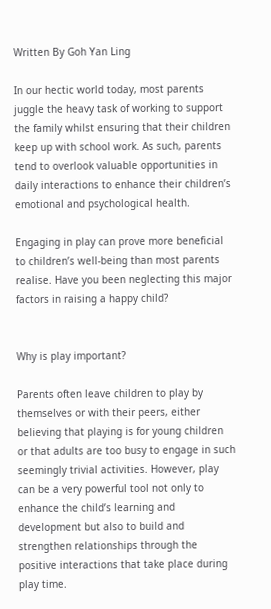Written By Goh Yan Ling

In our hectic world today, most parents juggle the heavy task of working to support the family whilst ensuring that their children keep up with school work. As such, parents tend to overlook valuable opportunities in daily interactions to enhance their children’s emotional and psychological health.

Engaging in play can prove more beneficial to children’s well-being than most parents realise. Have you been neglecting this major factors in raising a happy child?


Why is play important?

Parents often leave children to play by themselves or with their peers, either believing that playing is for young children or that adults are too busy to engage in such seemingly trivial activities. However, play can be a very powerful tool not only to enhance the child’s learning and development but also to build and strengthen relationships through the positive interactions that take place during play time.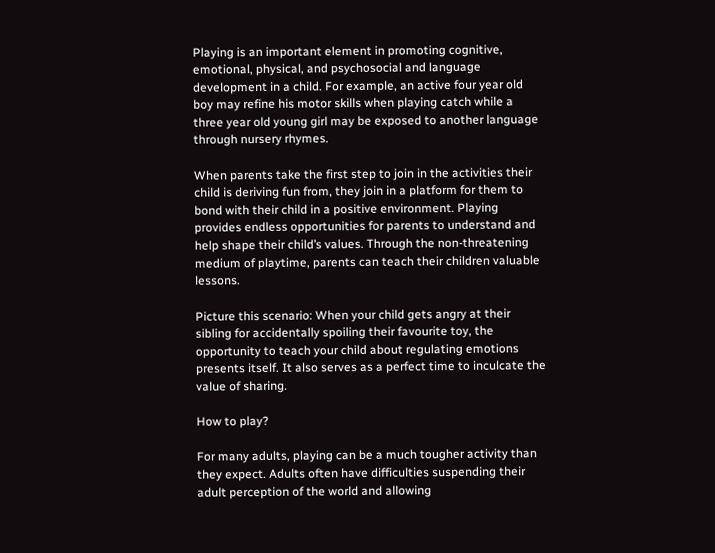Playing is an important element in promoting cognitive, emotional, physical, and psychosocial and language development in a child. For example, an active four year old boy may refine his motor skills when playing catch while a three year old young girl may be exposed to another language through nursery rhymes.

When parents take the first step to join in the activities their child is deriving fun from, they join in a platform for them to bond with their child in a positive environment. Playing provides endless opportunities for parents to understand and help shape their child’s values. Through the non-threatening medium of playtime, parents can teach their children valuable lessons.

Picture this scenario: When your child gets angry at their sibling for accidentally spoiling their favourite toy, the opportunity to teach your child about regulating emotions presents itself. It also serves as a perfect time to inculcate the value of sharing.

How to play?

For many adults, playing can be a much tougher activity than they expect. Adults often have difficulties suspending their adult perception of the world and allowing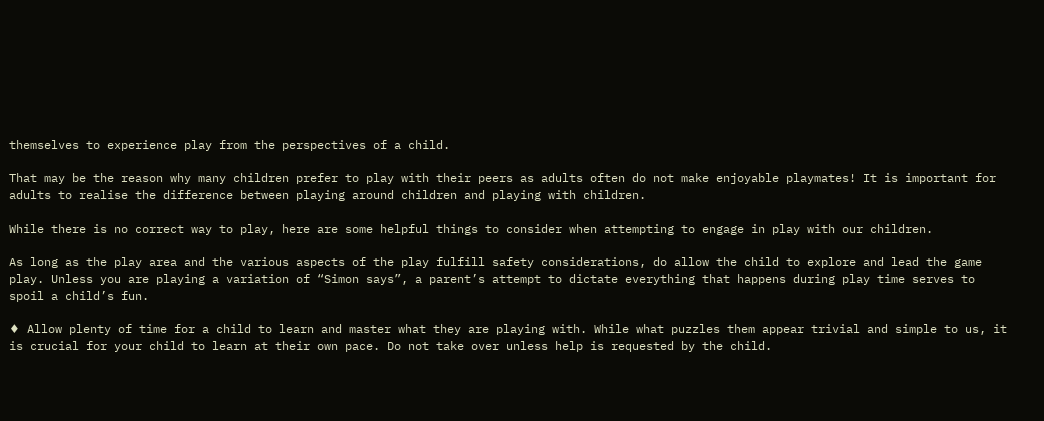themselves to experience play from the perspectives of a child.

That may be the reason why many children prefer to play with their peers as adults often do not make enjoyable playmates! It is important for adults to realise the difference between playing around children and playing with children.

While there is no correct way to play, here are some helpful things to consider when attempting to engage in play with our children.

As long as the play area and the various aspects of the play fulfill safety considerations, do allow the child to explore and lead the game play. Unless you are playing a variation of “Simon says”, a parent’s attempt to dictate everything that happens during play time serves to spoil a child’s fun.

♦ Allow plenty of time for a child to learn and master what they are playing with. While what puzzles them appear trivial and simple to us, it is crucial for your child to learn at their own pace. Do not take over unless help is requested by the child.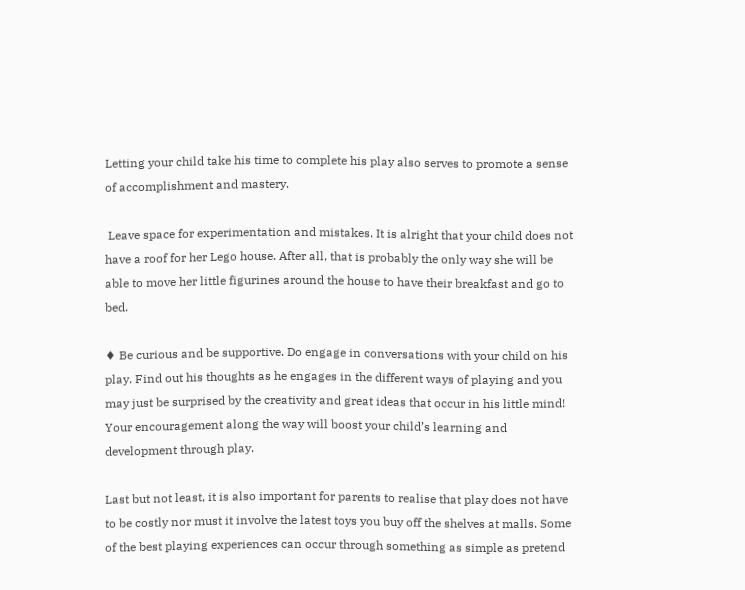Letting your child take his time to complete his play also serves to promote a sense of accomplishment and mastery.

 Leave space for experimentation and mistakes. It is alright that your child does not have a roof for her Lego house. After all, that is probably the only way she will be able to move her little figurines around the house to have their breakfast and go to bed.

♦ Be curious and be supportive. Do engage in conversations with your child on his play. Find out his thoughts as he engages in the different ways of playing and you may just be surprised by the creativity and great ideas that occur in his little mind! Your encouragement along the way will boost your child’s learning and development through play.

Last but not least, it is also important for parents to realise that play does not have to be costly nor must it involve the latest toys you buy off the shelves at malls. Some of the best playing experiences can occur through something as simple as pretend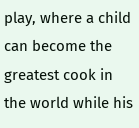play, where a child can become the greatest cook in the world while his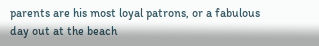parents are his most loyal patrons, or a fabulous day out at the beach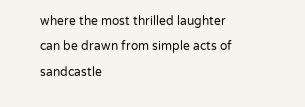where the most thrilled laughter can be drawn from simple acts of sandcastle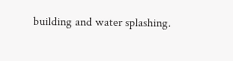building and water splashing.